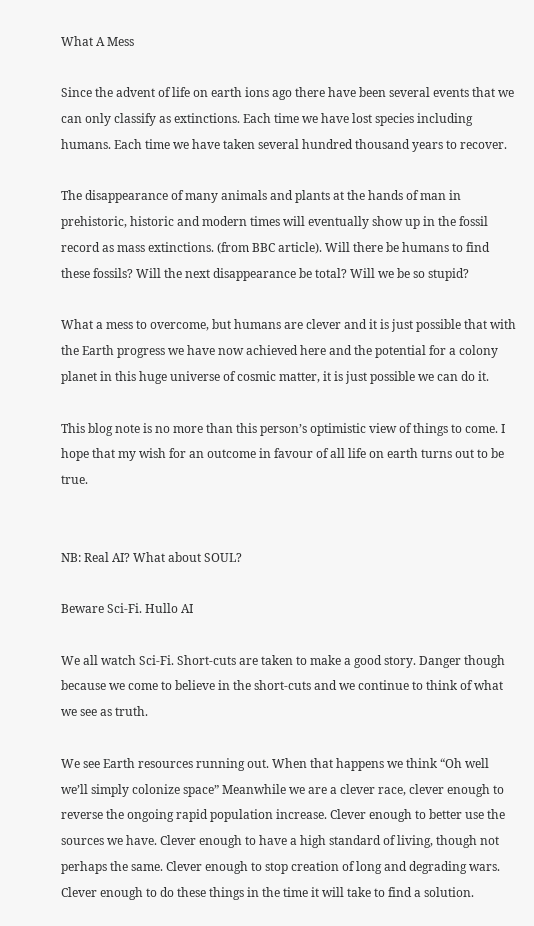What A Mess

Since the advent of life on earth ions ago there have been several events that we can only classify as extinctions. Each time we have lost species including humans. Each time we have taken several hundred thousand years to recover.

The disappearance of many animals and plants at the hands of man in prehistoric, historic and modern times will eventually show up in the fossil record as mass extinctions. (from BBC article). Will there be humans to find these fossils? Will the next disappearance be total? Will we be so stupid?

What a mess to overcome, but humans are clever and it is just possible that with the Earth progress we have now achieved here and the potential for a colony planet in this huge universe of cosmic matter, it is just possible we can do it.

This blog note is no more than this person’s optimistic view of things to come. I hope that my wish for an outcome in favour of all life on earth turns out to be true.


NB: Real AI? What about SOUL?

Beware Sci-Fi. Hullo AI

We all watch Sci-Fi. Short-cuts are taken to make a good story. Danger though because we come to believe in the short-cuts and we continue to think of what we see as truth.

We see Earth resources running out. When that happens we think “Oh well we’ll simply colonize space” Meanwhile we are a clever race, clever enough to reverse the ongoing rapid population increase. Clever enough to better use the sources we have. Clever enough to have a high standard of living, though not perhaps the same. Clever enough to stop creation of long and degrading wars. Clever enough to do these things in the time it will take to find a solution.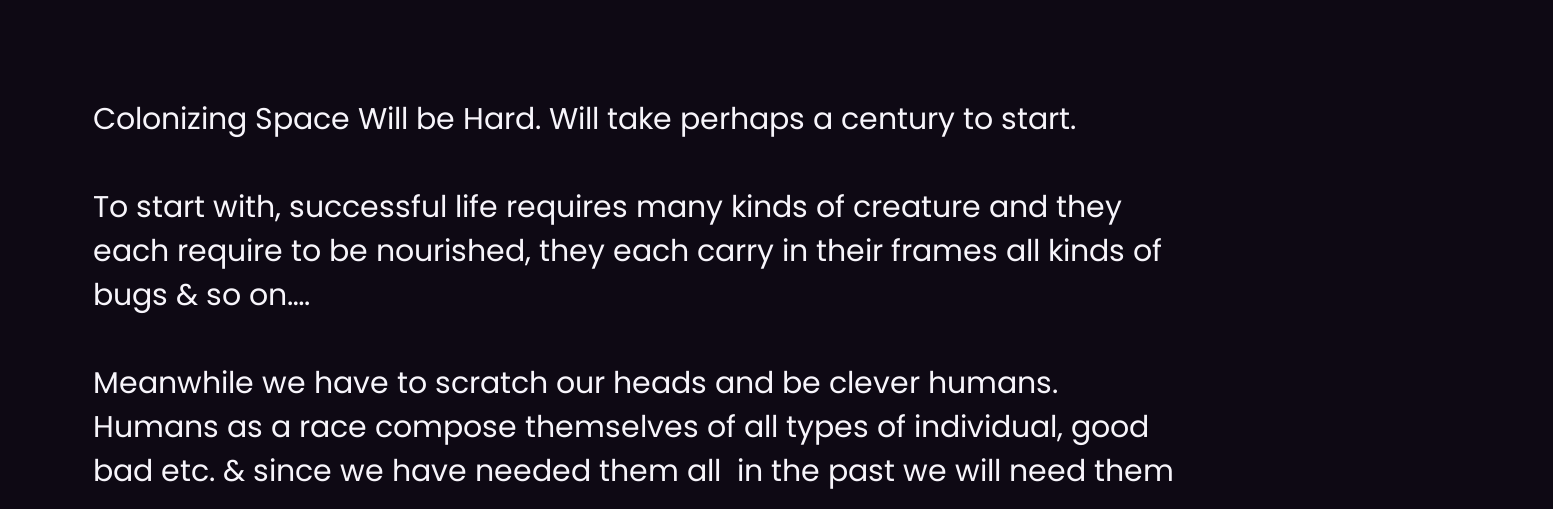Colonizing Space Will be Hard. Will take perhaps a century to start.

To start with, successful life requires many kinds of creature and they each require to be nourished, they each carry in their frames all kinds of bugs & so on….

Meanwhile we have to scratch our heads and be clever humans. Humans as a race compose themselves of all types of individual, good bad etc. & since we have needed them all  in the past we will need them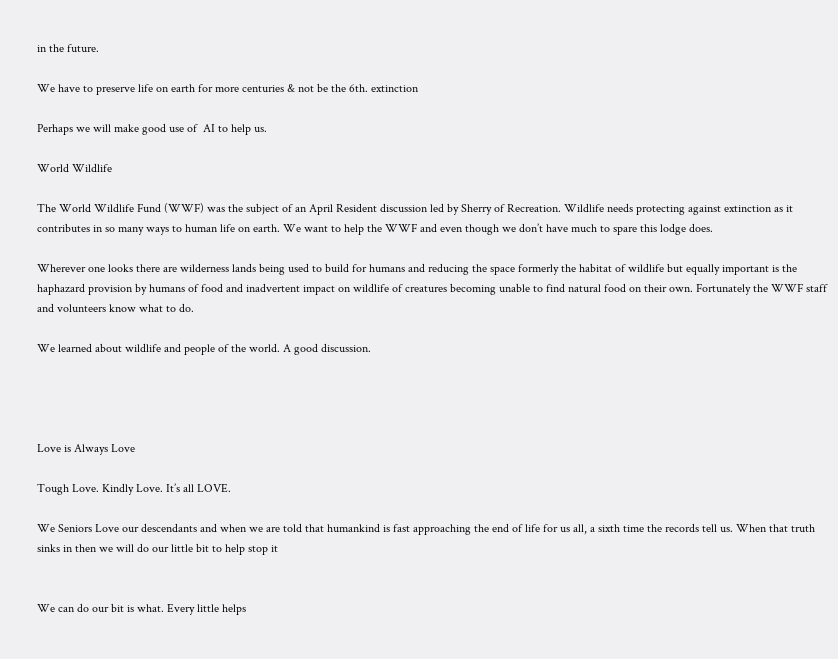in the future.

We have to preserve life on earth for more centuries & not be the 6th. extinction

Perhaps we will make good use of  AI to help us.

World Wildlife

The World Wildlife Fund (WWF) was the subject of an April Resident discussion led by Sherry of Recreation. Wildlife needs protecting against extinction as it contributes in so many ways to human life on earth. We want to help the WWF and even though we don’t have much to spare this lodge does.

Wherever one looks there are wilderness lands being used to build for humans and reducing the space formerly the habitat of wildlife but equally important is the haphazard provision by humans of food and inadvertent impact on wildlife of creatures becoming unable to find natural food on their own. Fortunately the WWF staff and volunteers know what to do.

We learned about wildlife and people of the world. A good discussion.




Love is Always Love

Tough Love. Kindly Love. It’s all LOVE.

We Seniors Love our descendants and when we are told that humankind is fast approaching the end of life for us all, a sixth time the records tell us. When that truth sinks in then we will do our little bit to help stop it


We can do our bit is what. Every little helps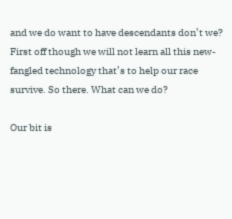and we do want to have descendants don’t we? First off though we will not learn all this new-fangled technology that’s to help our race survive. So there. What can we do?

Our bit is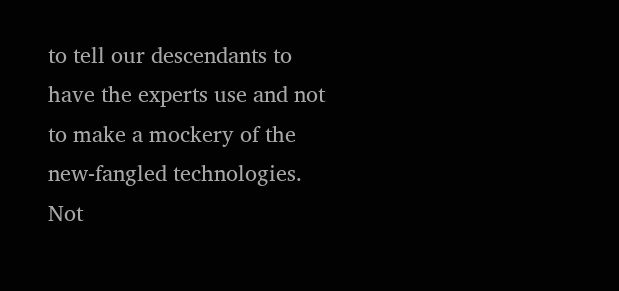to tell our descendants to have the experts use and not to make a mockery of the new-fangled technologies. Not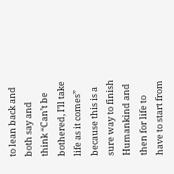to lean back and both say and think “Can’t be bothered, I’ll take life as it comes” because this is a sure way to finish Humankind and then for life to have to start from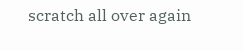scratch all over again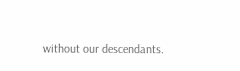without our descendants.